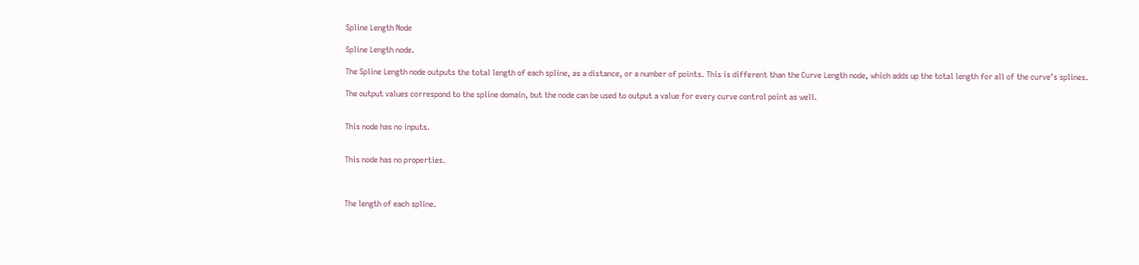Spline Length Node

Spline Length node.

The Spline Length node outputs the total length of each spline, as a distance, or a number of points. This is different than the Curve Length node, which adds up the total length for all of the curve’s splines.

The output values correspond to the spline domain, but the node can be used to output a value for every curve control point as well.


This node has no inputs.


This node has no properties.



The length of each spline.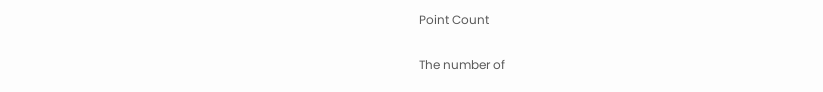Point Count

The number of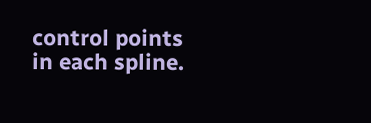control points in each spline.